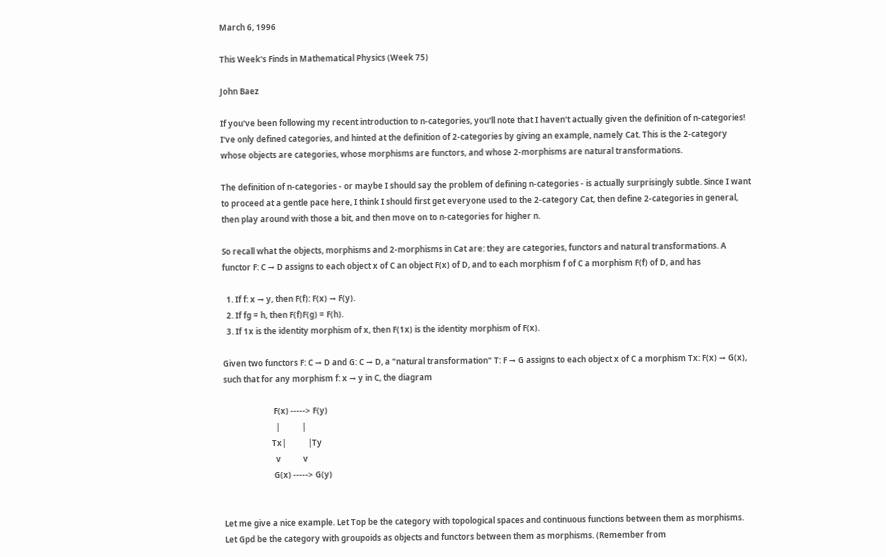March 6, 1996

This Week's Finds in Mathematical Physics (Week 75)

John Baez

If you've been following my recent introduction to n-categories, you'll note that I haven't actually given the definition of n-categories! I've only defined categories, and hinted at the definition of 2-categories by giving an example, namely Cat. This is the 2-category whose objects are categories, whose morphisms are functors, and whose 2-morphisms are natural transformations.

The definition of n-categories - or maybe I should say the problem of defining n-categories - is actually surprisingly subtle. Since I want to proceed at a gentle pace here, I think I should first get everyone used to the 2-category Cat, then define 2-categories in general, then play around with those a bit, and then move on to n-categories for higher n.

So recall what the objects, morphisms and 2-morphisms in Cat are: they are categories, functors and natural transformations. A functor F: C → D assigns to each object x of C an object F(x) of D, and to each morphism f of C a morphism F(f) of D, and has

  1. If f: x → y, then F(f): F(x) → F(y).
  2. If fg = h, then F(f)F(g) = F(h).
  3. If 1x is the identity morphism of x, then F(1x) is the identity morphism of F(x).

Given two functors F: C → D and G: C → D, a "natural transformation" T: F → G assigns to each object x of C a morphism Tx: F(x) → G(x), such that for any morphism f: x → y in C, the diagram

                         F(x) -----> F(y)
                          |           |
                        Tx|           |Ty
                          v           v
                         G(x) -----> G(y)


Let me give a nice example. Let Top be the category with topological spaces and continuous functions between them as morphisms. Let Gpd be the category with groupoids as objects and functors between them as morphisms. (Remember from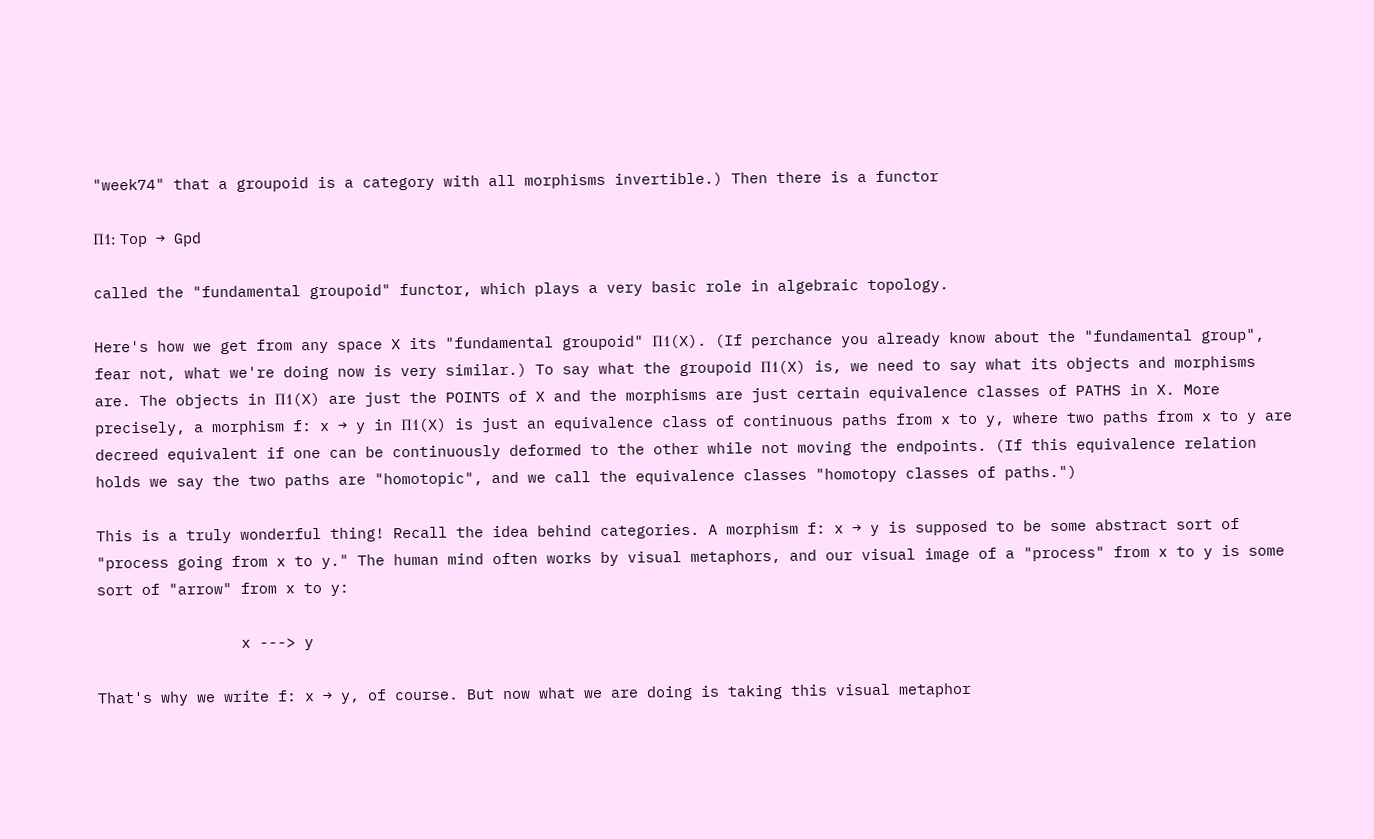"week74" that a groupoid is a category with all morphisms invertible.) Then there is a functor

Π1: Top → Gpd

called the "fundamental groupoid" functor, which plays a very basic role in algebraic topology.

Here's how we get from any space X its "fundamental groupoid" Π1(X). (If perchance you already know about the "fundamental group", fear not, what we're doing now is very similar.) To say what the groupoid Π1(X) is, we need to say what its objects and morphisms are. The objects in Π1(X) are just the POINTS of X and the morphisms are just certain equivalence classes of PATHS in X. More precisely, a morphism f: x → y in Π1(X) is just an equivalence class of continuous paths from x to y, where two paths from x to y are decreed equivalent if one can be continuously deformed to the other while not moving the endpoints. (If this equivalence relation holds we say the two paths are "homotopic", and we call the equivalence classes "homotopy classes of paths.")

This is a truly wonderful thing! Recall the idea behind categories. A morphism f: x → y is supposed to be some abstract sort of "process going from x to y." The human mind often works by visual metaphors, and our visual image of a "process" from x to y is some sort of "arrow" from x to y:

                x ---> y

That's why we write f: x → y, of course. But now what we are doing is taking this visual metaphor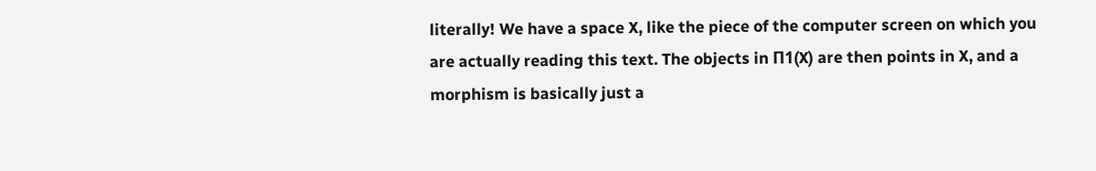literally! We have a space X, like the piece of the computer screen on which you are actually reading this text. The objects in Π1(X) are then points in X, and a morphism is basically just a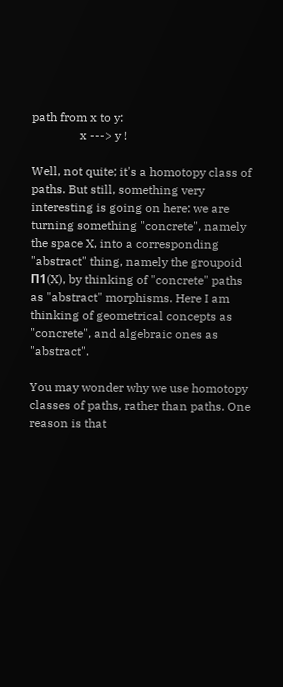path from x to y:
                x ---> y !

Well, not quite; it's a homotopy class of paths. But still, something very interesting is going on here: we are turning something "concrete", namely the space X, into a corresponding "abstract" thing, namely the groupoid Π1(X), by thinking of "concrete" paths as "abstract" morphisms. Here I am thinking of geometrical concepts as "concrete", and algebraic ones as "abstract".

You may wonder why we use homotopy classes of paths, rather than paths. One reason is that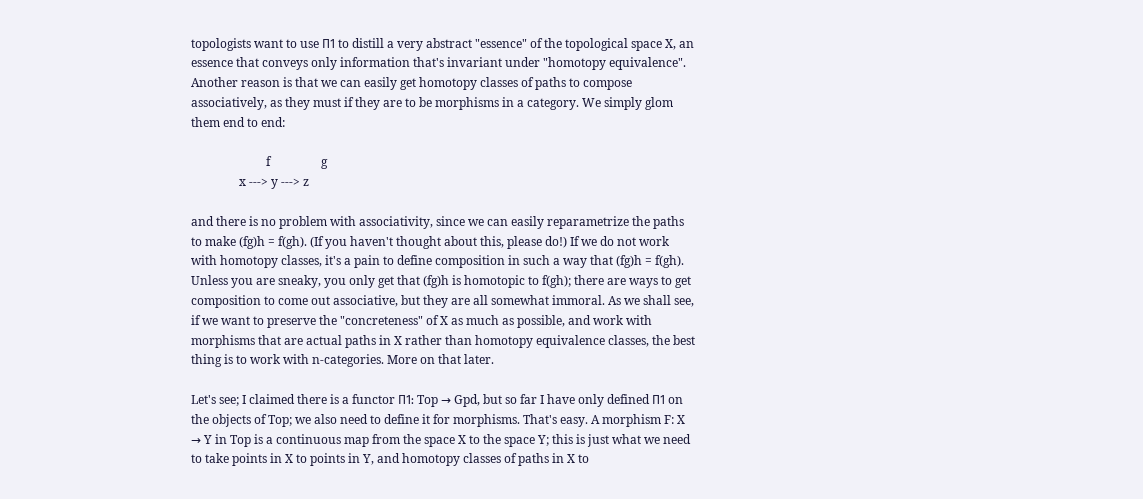topologists want to use Π1 to distill a very abstract "essence" of the topological space X, an essence that conveys only information that's invariant under "homotopy equivalence". Another reason is that we can easily get homotopy classes of paths to compose associatively, as they must if they are to be morphisms in a category. We simply glom them end to end:

                         f                 g
                x ---> y ---> z

and there is no problem with associativity, since we can easily reparametrize the paths to make (fg)h = f(gh). (If you haven't thought about this, please do!) If we do not work with homotopy classes, it's a pain to define composition in such a way that (fg)h = f(gh). Unless you are sneaky, you only get that (fg)h is homotopic to f(gh); there are ways to get composition to come out associative, but they are all somewhat immoral. As we shall see, if we want to preserve the "concreteness" of X as much as possible, and work with morphisms that are actual paths in X rather than homotopy equivalence classes, the best thing is to work with n-categories. More on that later.

Let's see; I claimed there is a functor Π1: Top → Gpd, but so far I have only defined Π1 on the objects of Top; we also need to define it for morphisms. That's easy. A morphism F: X → Y in Top is a continuous map from the space X to the space Y; this is just what we need to take points in X to points in Y, and homotopy classes of paths in X to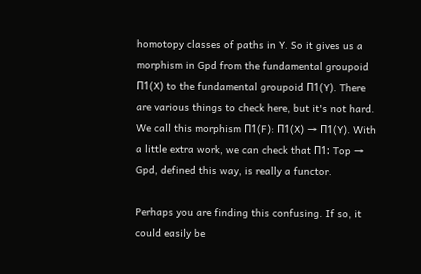homotopy classes of paths in Y. So it gives us a morphism in Gpd from the fundamental groupoid Π1(X) to the fundamental groupoid Π1(Y). There are various things to check here, but it's not hard. We call this morphism Π1(F): Π1(X) → Π1(Y). With a little extra work, we can check that Π1: Top → Gpd, defined this way, is really a functor.

Perhaps you are finding this confusing. If so, it could easily be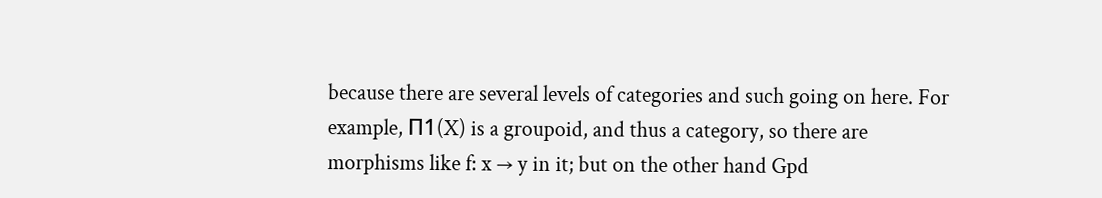because there are several levels of categories and such going on here. For example, Π1(X) is a groupoid, and thus a category, so there are morphisms like f: x → y in it; but on the other hand Gpd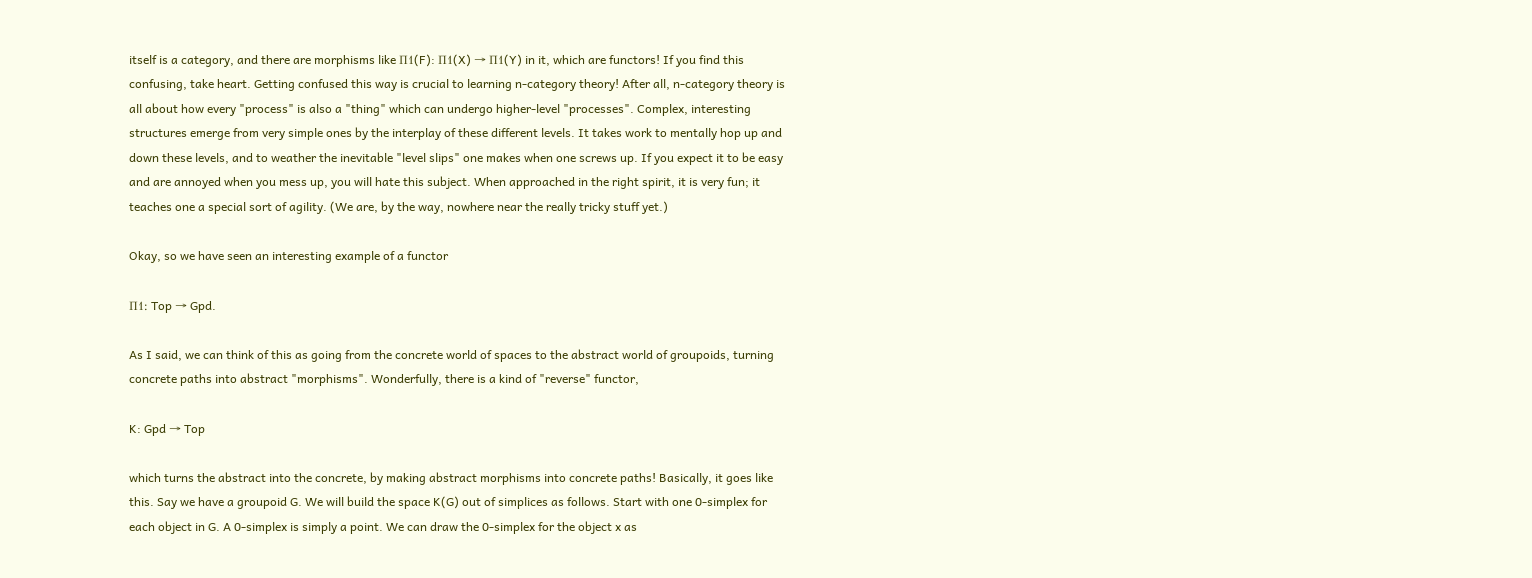itself is a category, and there are morphisms like Π1(F): Π1(X) → Π1(Y) in it, which are functors! If you find this confusing, take heart. Getting confused this way is crucial to learning n-category theory! After all, n-category theory is all about how every "process" is also a "thing" which can undergo higher-level "processes". Complex, interesting structures emerge from very simple ones by the interplay of these different levels. It takes work to mentally hop up and down these levels, and to weather the inevitable "level slips" one makes when one screws up. If you expect it to be easy and are annoyed when you mess up, you will hate this subject. When approached in the right spirit, it is very fun; it teaches one a special sort of agility. (We are, by the way, nowhere near the really tricky stuff yet.)

Okay, so we have seen an interesting example of a functor

Π1: Top → Gpd.

As I said, we can think of this as going from the concrete world of spaces to the abstract world of groupoids, turning concrete paths into abstract "morphisms". Wonderfully, there is a kind of "reverse" functor,

K: Gpd → Top

which turns the abstract into the concrete, by making abstract morphisms into concrete paths! Basically, it goes like this. Say we have a groupoid G. We will build the space K(G) out of simplices as follows. Start with one 0-simplex for each object in G. A 0-simplex is simply a point. We can draw the 0-simplex for the object x as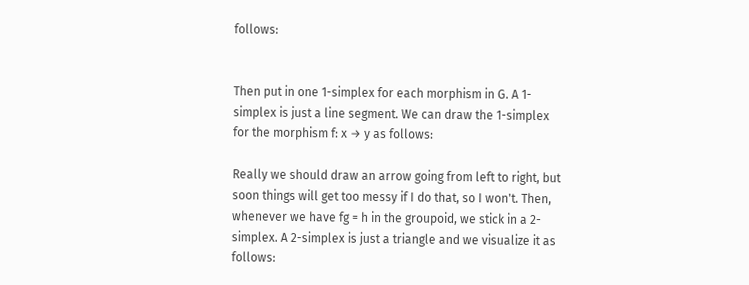follows:


Then put in one 1-simplex for each morphism in G. A 1-simplex is just a line segment. We can draw the 1-simplex for the morphism f: x → y as follows:

Really we should draw an arrow going from left to right, but soon things will get too messy if I do that, so I won't. Then, whenever we have fg = h in the groupoid, we stick in a 2-simplex. A 2-simplex is just a triangle and we visualize it as follows: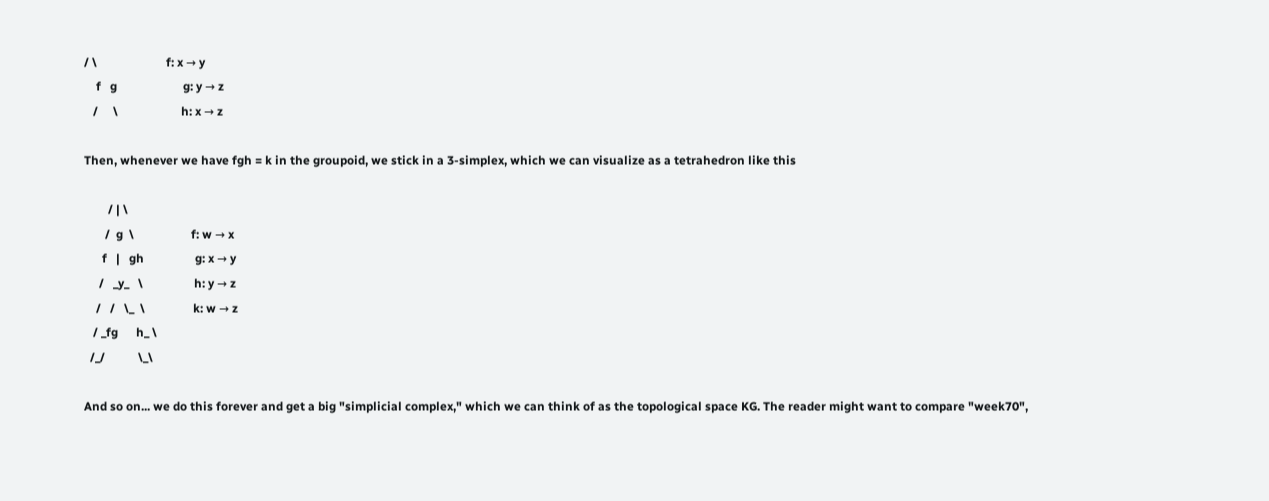/ \                       f: x → y
    f   g                      g: y → z
   /     \                     h: x → z

Then, whenever we have fgh = k in the groupoid, we stick in a 3-simplex, which we can visualize as a tetrahedron like this

        / | \
       /  g  \                   f: w → x
      f   |   gh                 g: x → y
     /   _y_   \                 h: y → z
    /   /   \_  \                k: w → z
   / _fg      h_ \
  /_/           \_\

And so on... we do this forever and get a big "simplicial complex," which we can think of as the topological space KG. The reader might want to compare "week70",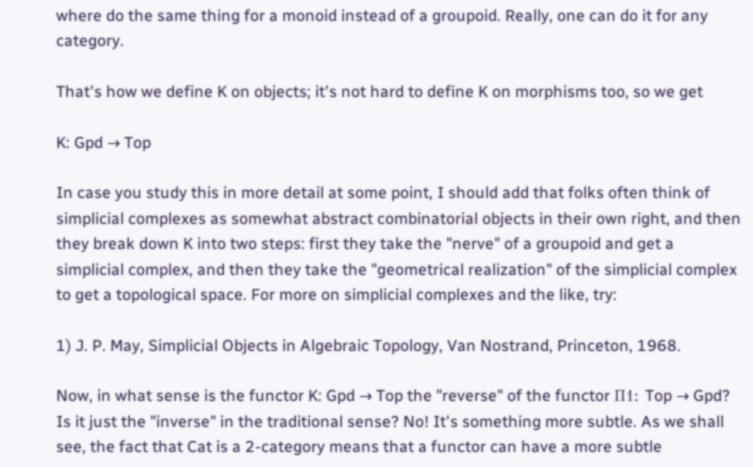where do the same thing for a monoid instead of a groupoid. Really, one can do it for any category.

That's how we define K on objects; it's not hard to define K on morphisms too, so we get

K: Gpd → Top

In case you study this in more detail at some point, I should add that folks often think of simplicial complexes as somewhat abstract combinatorial objects in their own right, and then they break down K into two steps: first they take the "nerve" of a groupoid and get a simplicial complex, and then they take the "geometrical realization" of the simplicial complex to get a topological space. For more on simplicial complexes and the like, try:

1) J. P. May, Simplicial Objects in Algebraic Topology, Van Nostrand, Princeton, 1968.

Now, in what sense is the functor K: Gpd → Top the "reverse" of the functor Π1: Top → Gpd? Is it just the "inverse" in the traditional sense? No! It's something more subtle. As we shall see, the fact that Cat is a 2-category means that a functor can have a more subtle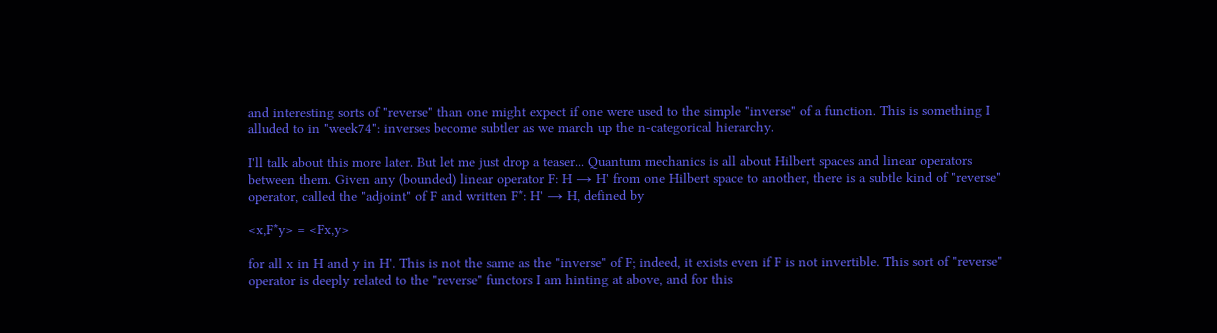and interesting sorts of "reverse" than one might expect if one were used to the simple "inverse" of a function. This is something I alluded to in "week74": inverses become subtler as we march up the n-categorical hierarchy.

I'll talk about this more later. But let me just drop a teaser... Quantum mechanics is all about Hilbert spaces and linear operators between them. Given any (bounded) linear operator F: H → H' from one Hilbert space to another, there is a subtle kind of "reverse" operator, called the "adjoint" of F and written F*: H' → H, defined by

<x,F*y> = <Fx,y>

for all x in H and y in H'. This is not the same as the "inverse" of F; indeed, it exists even if F is not invertible. This sort of "reverse" operator is deeply related to the "reverse" functors I am hinting at above, and for this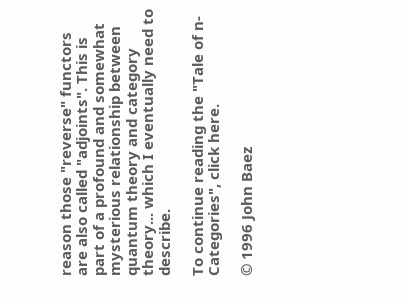reason those "reverse" functors are also called "adjoints". This is part of a profound and somewhat mysterious relationship between quantum theory and category theory... which I eventually need to describe.

To continue reading the "Tale of n-Categories", click here.

© 1996 John Baez